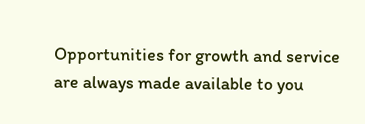Opportunities for growth and service are always made available to you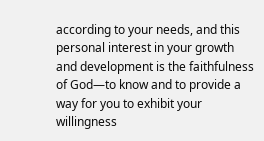according to your needs, and this personal interest in your growth and development is the faithfulness of God—to know and to provide a way for you to exhibit your willingness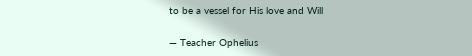to be a vessel for His love and Will

— Teacher Ophelius